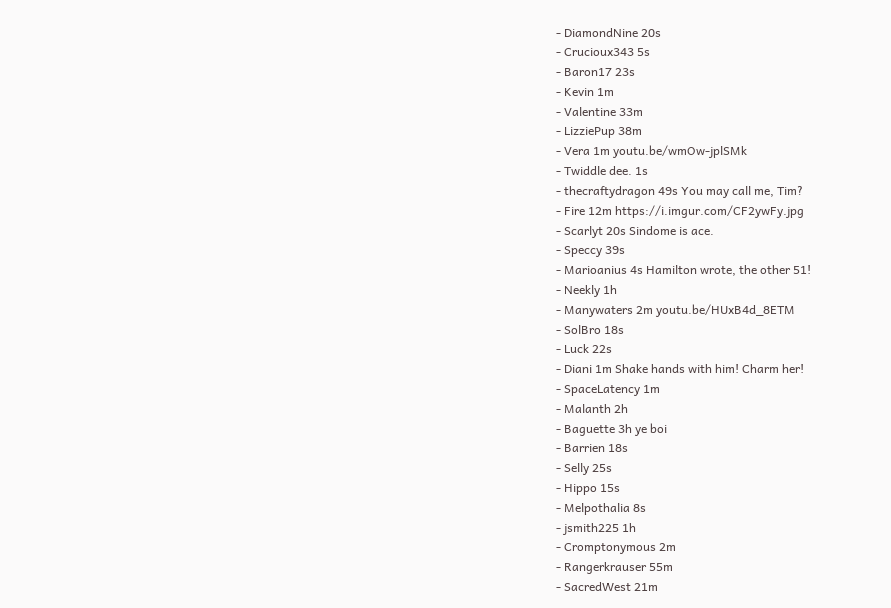- DiamondNine 20s
- Crucioux343 5s
- Baron17 23s
- Kevin 1m
- Valentine 33m
- LizziePup 38m
- Vera 1m youtu.be/wmOw-jplSMk
- Twiddle dee. 1s
- thecraftydragon 49s You may call me, Tim?
- Fire 12m https://i.imgur.com/CF2ywFy.jpg
- Scarlyt 20s Sindome is ace.
- Speccy 39s
- Marioanius 4s Hamilton wrote, the other 51!
- Neekly 1h
- Manywaters 2m youtu.be/HUxB4d_8ETM
- SolBro 18s
- Luck 22s
- Diani 1m Shake hands with him! Charm her!
- SpaceLatency 1m
- Malanth 2h
- Baguette 3h ye boi
- Barrien 18s
- Selly 25s
- Hippo 15s
- Melpothalia 8s
- jsmith225 1h
- Cromptonymous 2m
- Rangerkrauser 55m
- SacredWest 21m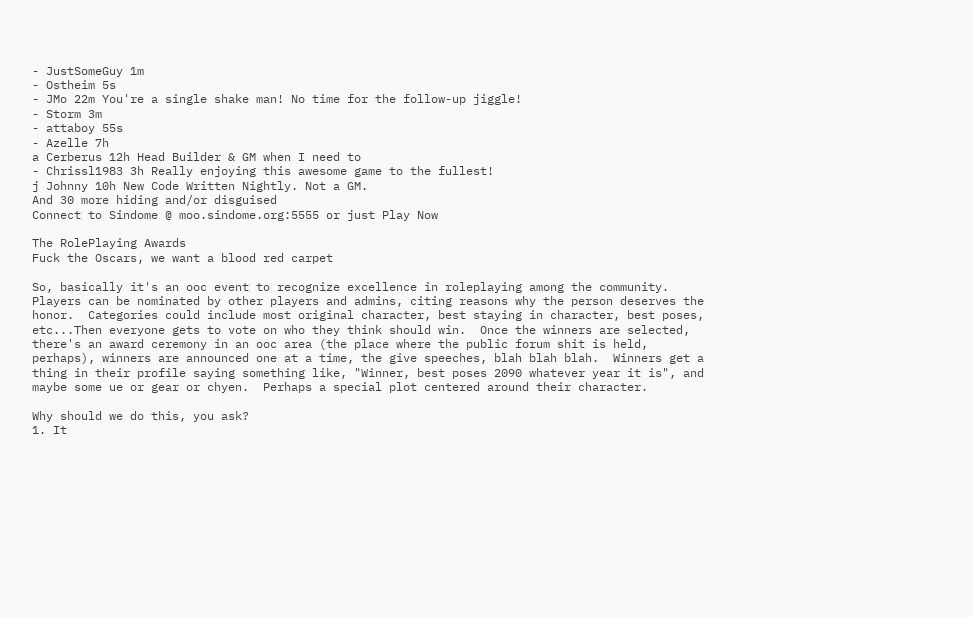- JustSomeGuy 1m
- Ostheim 5s
- JMo 22m You're a single shake man! No time for the follow-up jiggle!
- Storm 3m
- attaboy 55s
- Azelle 7h
a Cerberus 12h Head Builder & GM when I need to
- Chrissl1983 3h Really enjoying this awesome game to the fullest!
j Johnny 10h New Code Written Nightly. Not a GM.
And 30 more hiding and/or disguised
Connect to Sindome @ moo.sindome.org:5555 or just Play Now

The RolePlaying Awards
Fuck the Oscars, we want a blood red carpet

So, basically it's an ooc event to recognize excellence in roleplaying among the community.  Players can be nominated by other players and admins, citing reasons why the person deserves the honor.  Categories could include most original character, best staying in character, best poses, etc...Then everyone gets to vote on who they think should win.  Once the winners are selected, there's an award ceremony in an ooc area (the place where the public forum shit is held, perhaps), winners are announced one at a time, the give speeches, blah blah blah.  Winners get a thing in their profile saying something like, "Winner, best poses 2090 whatever year it is", and maybe some ue or gear or chyen.  Perhaps a special plot centered around their character.

Why should we do this, you ask?
1. It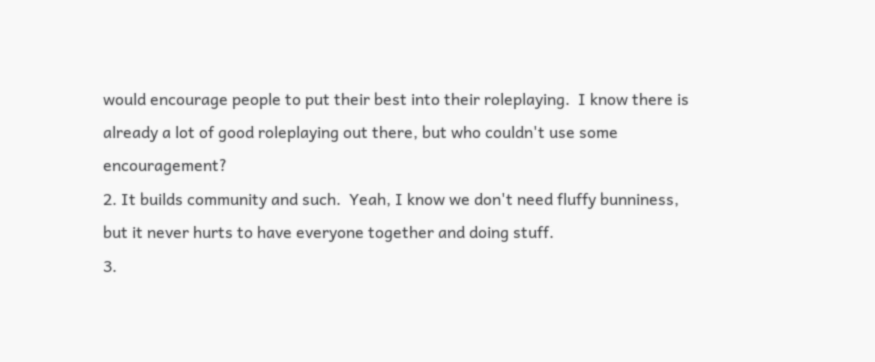would encourage people to put their best into their roleplaying.  I know there is already a lot of good roleplaying out there, but who couldn't use some encouragement?
2. It builds community and such.  Yeah, I know we don't need fluffy bunniness, but it never hurts to have everyone together and doing stuff.
3.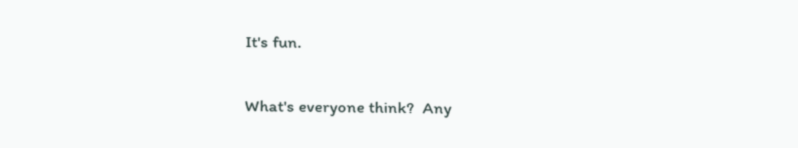It's fun.

What's everyone think?  Any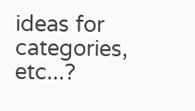ideas for categories, etc...?